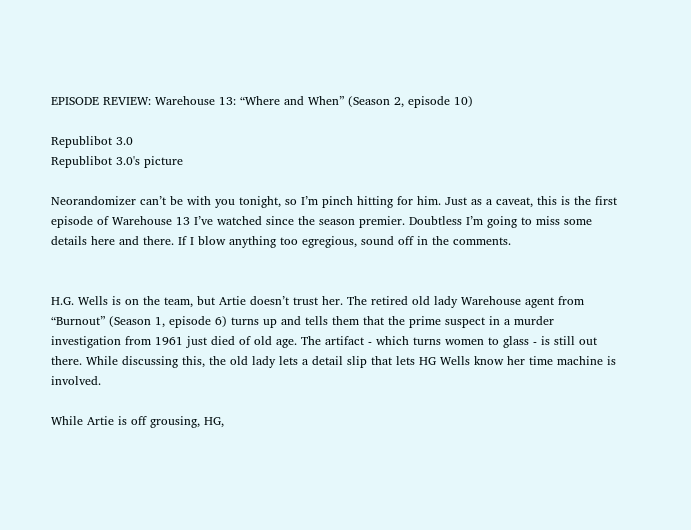EPISODE REVIEW: Warehouse 13: “Where and When” (Season 2, episode 10)

Republibot 3.0
Republibot 3.0's picture

Neorandomizer can’t be with you tonight, so I’m pinch hitting for him. Just as a caveat, this is the first episode of Warehouse 13 I’ve watched since the season premier. Doubtless I’m going to miss some details here and there. If I blow anything too egregious, sound off in the comments.


H.G. Wells is on the team, but Artie doesn’t trust her. The retired old lady Warehouse agent from “Burnout” (Season 1, episode 6) turns up and tells them that the prime suspect in a murder investigation from 1961 just died of old age. The artifact - which turns women to glass - is still out there. While discussing this, the old lady lets a detail slip that lets HG Wells know her time machine is involved.

While Artie is off grousing, HG,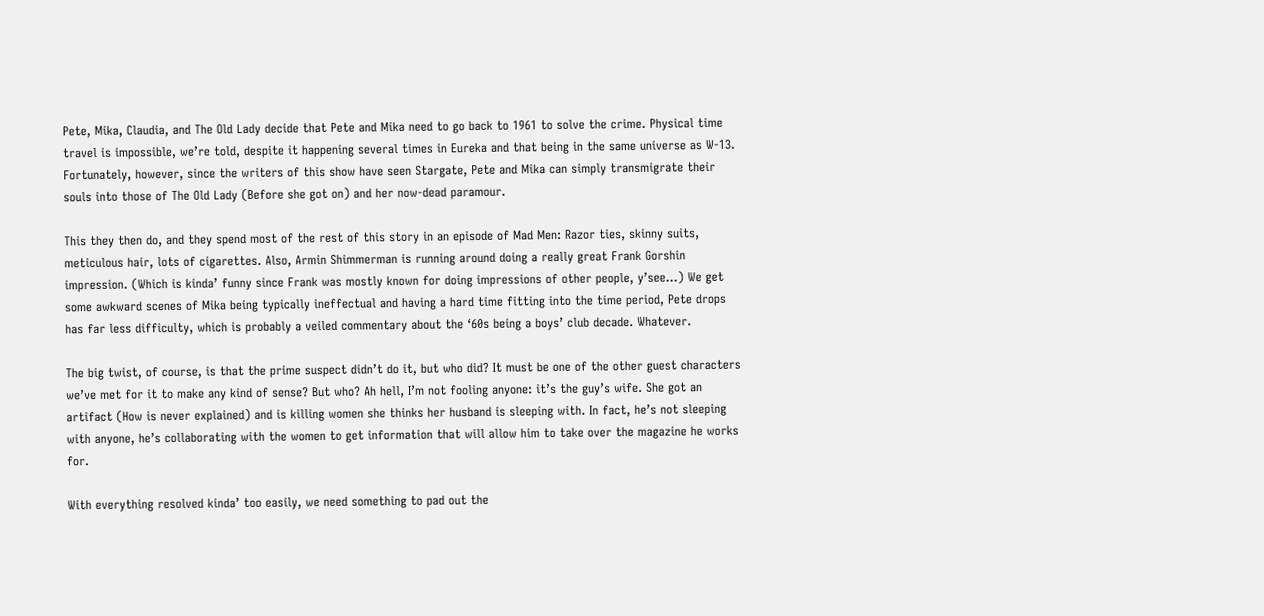Pete, Mika, Claudia, and The Old Lady decide that Pete and Mika need to go back to 1961 to solve the crime. Physical time travel is impossible, we’re told, despite it happening several times in Eureka and that being in the same universe as W-13. Fortunately, however, since the writers of this show have seen Stargate, Pete and Mika can simply transmigrate their souls into those of The Old Lady (Before she got on) and her now-dead paramour.

This they then do, and they spend most of the rest of this story in an episode of Mad Men: Razor ties, skinny suits, meticulous hair, lots of cigarettes. Also, Armin Shimmerman is running around doing a really great Frank Gorshin impression. (Which is kinda’ funny since Frank was mostly known for doing impressions of other people, y’see…) We get some awkward scenes of Mika being typically ineffectual and having a hard time fitting into the time period, Pete drops has far less difficulty, which is probably a veiled commentary about the ‘60s being a boys’ club decade. Whatever.

The big twist, of course, is that the prime suspect didn’t do it, but who did? It must be one of the other guest characters we’ve met for it to make any kind of sense? But who? Ah hell, I’m not fooling anyone: it’s the guy’s wife. She got an artifact (How is never explained) and is killing women she thinks her husband is sleeping with. In fact, he’s not sleeping with anyone, he’s collaborating with the women to get information that will allow him to take over the magazine he works for.

With everything resolved kinda’ too easily, we need something to pad out the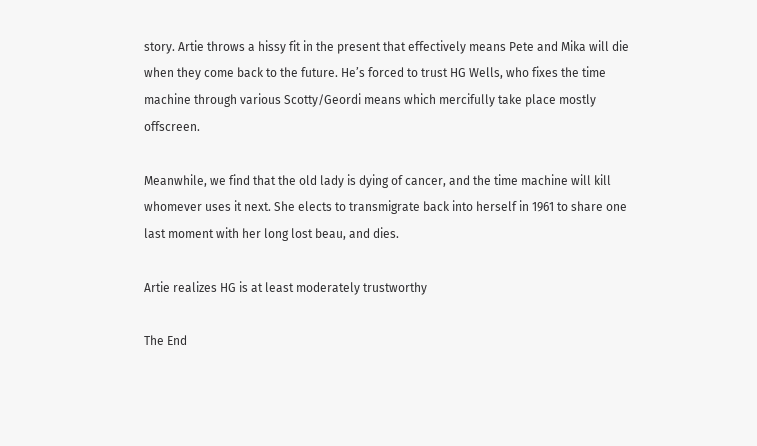story. Artie throws a hissy fit in the present that effectively means Pete and Mika will die when they come back to the future. He’s forced to trust HG Wells, who fixes the time machine through various Scotty/Geordi means which mercifully take place mostly offscreen.

Meanwhile, we find that the old lady is dying of cancer, and the time machine will kill whomever uses it next. She elects to transmigrate back into herself in 1961 to share one last moment with her long lost beau, and dies.

Artie realizes HG is at least moderately trustworthy

The End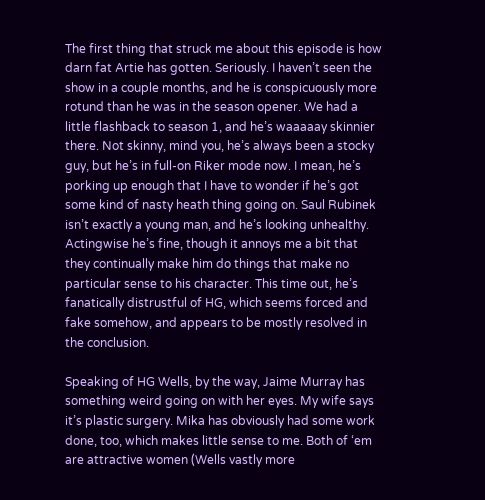The first thing that struck me about this episode is how darn fat Artie has gotten. Seriously. I haven’t seen the show in a couple months, and he is conspicuously more rotund than he was in the season opener. We had a little flashback to season 1, and he’s waaaaay skinnier there. Not skinny, mind you, he’s always been a stocky guy, but he’s in full-on Riker mode now. I mean, he’s porking up enough that I have to wonder if he’s got some kind of nasty heath thing going on. Saul Rubinek isn’t exactly a young man, and he’s looking unhealthy.
Actingwise he’s fine, though it annoys me a bit that they continually make him do things that make no particular sense to his character. This time out, he’s fanatically distrustful of HG, which seems forced and fake somehow, and appears to be mostly resolved in the conclusion.

Speaking of HG Wells, by the way, Jaime Murray has something weird going on with her eyes. My wife says it’s plastic surgery. Mika has obviously had some work done, too, which makes little sense to me. Both of ‘em are attractive women (Wells vastly more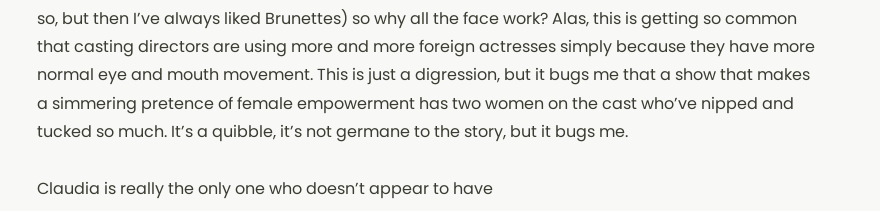so, but then I’ve always liked Brunettes) so why all the face work? Alas, this is getting so common that casting directors are using more and more foreign actresses simply because they have more normal eye and mouth movement. This is just a digression, but it bugs me that a show that makes a simmering pretence of female empowerment has two women on the cast who’ve nipped and tucked so much. It’s a quibble, it’s not germane to the story, but it bugs me.

Claudia is really the only one who doesn’t appear to have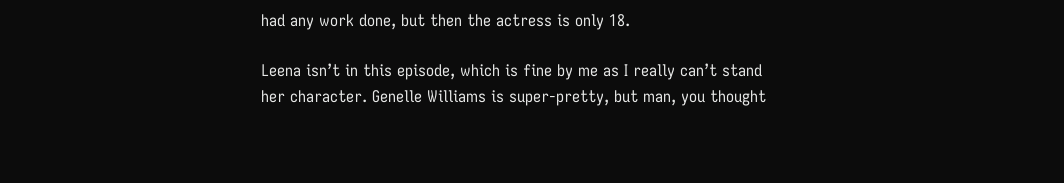had any work done, but then the actress is only 18.

Leena isn’t in this episode, which is fine by me as I really can’t stand her character. Genelle Williams is super-pretty, but man, you thought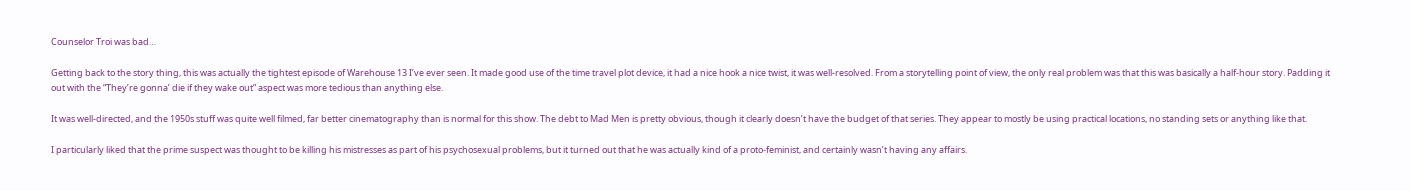Counselor Troi was bad…

Getting back to the story thing, this was actually the tightest episode of Warehouse 13 I’ve ever seen. It made good use of the time travel plot device, it had a nice hook a nice twist, it was well-resolved. From a storytelling point of view, the only real problem was that this was basically a half-hour story. Padding it out with the “They’re gonna’ die if they wake out” aspect was more tedious than anything else.

It was well-directed, and the 1950s stuff was quite well filmed, far better cinematography than is normal for this show. The debt to Mad Men is pretty obvious, though it clearly doesn’t have the budget of that series. They appear to mostly be using practical locations, no standing sets or anything like that.

I particularly liked that the prime suspect was thought to be killing his mistresses as part of his psychosexual problems, but it turned out that he was actually kind of a proto-feminist, and certainly wasn’t having any affairs.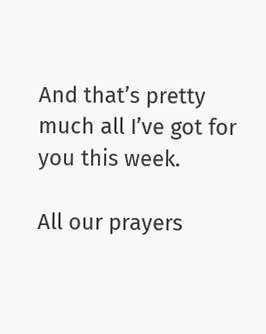And that’s pretty much all I’ve got for you this week.

All our prayers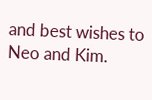and best wishes to Neo and Kim.